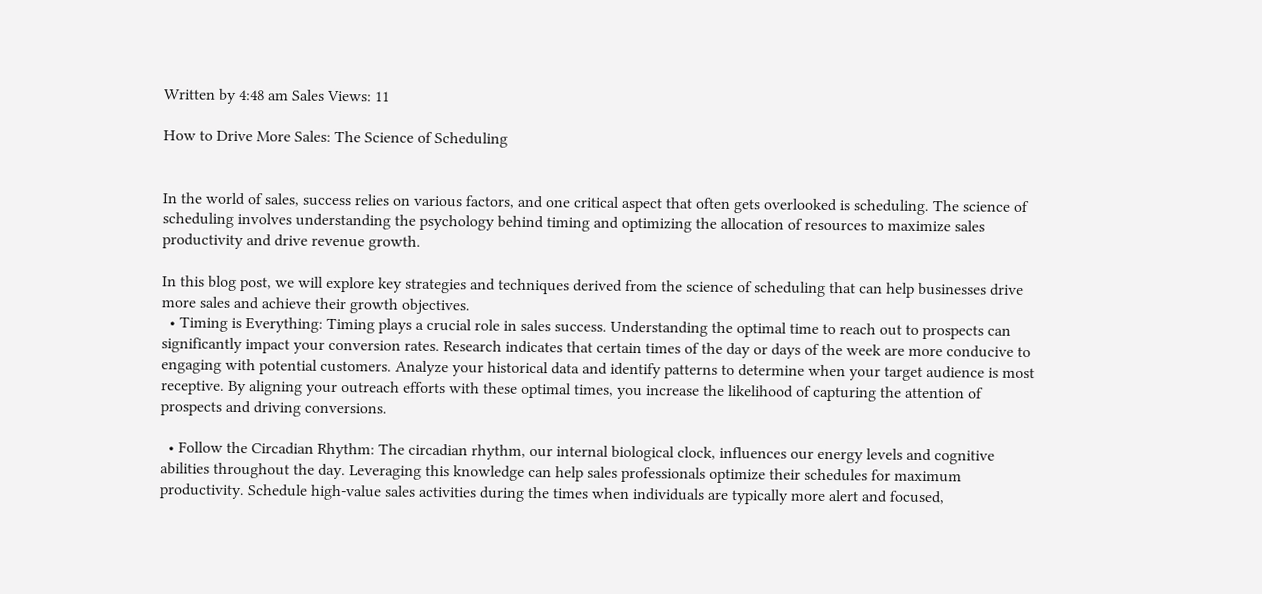Written by 4:48 am Sales Views: 11

How to Drive More Sales: The Science of Scheduling


In the world of sales, success relies on various factors, and one critical aspect that often gets overlooked is scheduling. The science of scheduling involves understanding the psychology behind timing and optimizing the allocation of resources to maximize sales productivity and drive revenue growth.

In this blog post, we will explore key strategies and techniques derived from the science of scheduling that can help businesses drive more sales and achieve their growth objectives.
  • Timing is Everything: Timing plays a crucial role in sales success. Understanding the optimal time to reach out to prospects can significantly impact your conversion rates. Research indicates that certain times of the day or days of the week are more conducive to engaging with potential customers. Analyze your historical data and identify patterns to determine when your target audience is most receptive. By aligning your outreach efforts with these optimal times, you increase the likelihood of capturing the attention of prospects and driving conversions.

  • Follow the Circadian Rhythm: The circadian rhythm, our internal biological clock, influences our energy levels and cognitive abilities throughout the day. Leveraging this knowledge can help sales professionals optimize their schedules for maximum productivity. Schedule high-value sales activities during the times when individuals are typically more alert and focused,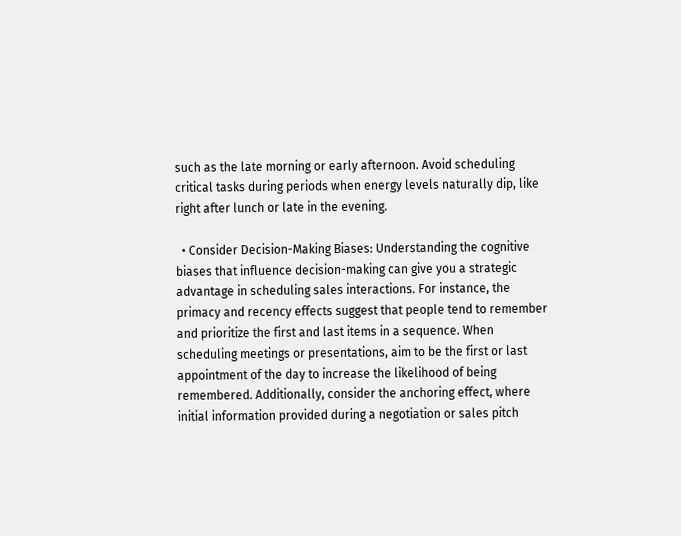such as the late morning or early afternoon. Avoid scheduling critical tasks during periods when energy levels naturally dip, like right after lunch or late in the evening.

  • Consider Decision-Making Biases: Understanding the cognitive biases that influence decision-making can give you a strategic advantage in scheduling sales interactions. For instance, the primacy and recency effects suggest that people tend to remember and prioritize the first and last items in a sequence. When scheduling meetings or presentations, aim to be the first or last appointment of the day to increase the likelihood of being remembered. Additionally, consider the anchoring effect, where initial information provided during a negotiation or sales pitch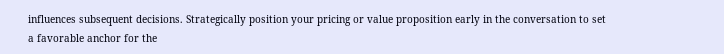influences subsequent decisions. Strategically position your pricing or value proposition early in the conversation to set a favorable anchor for the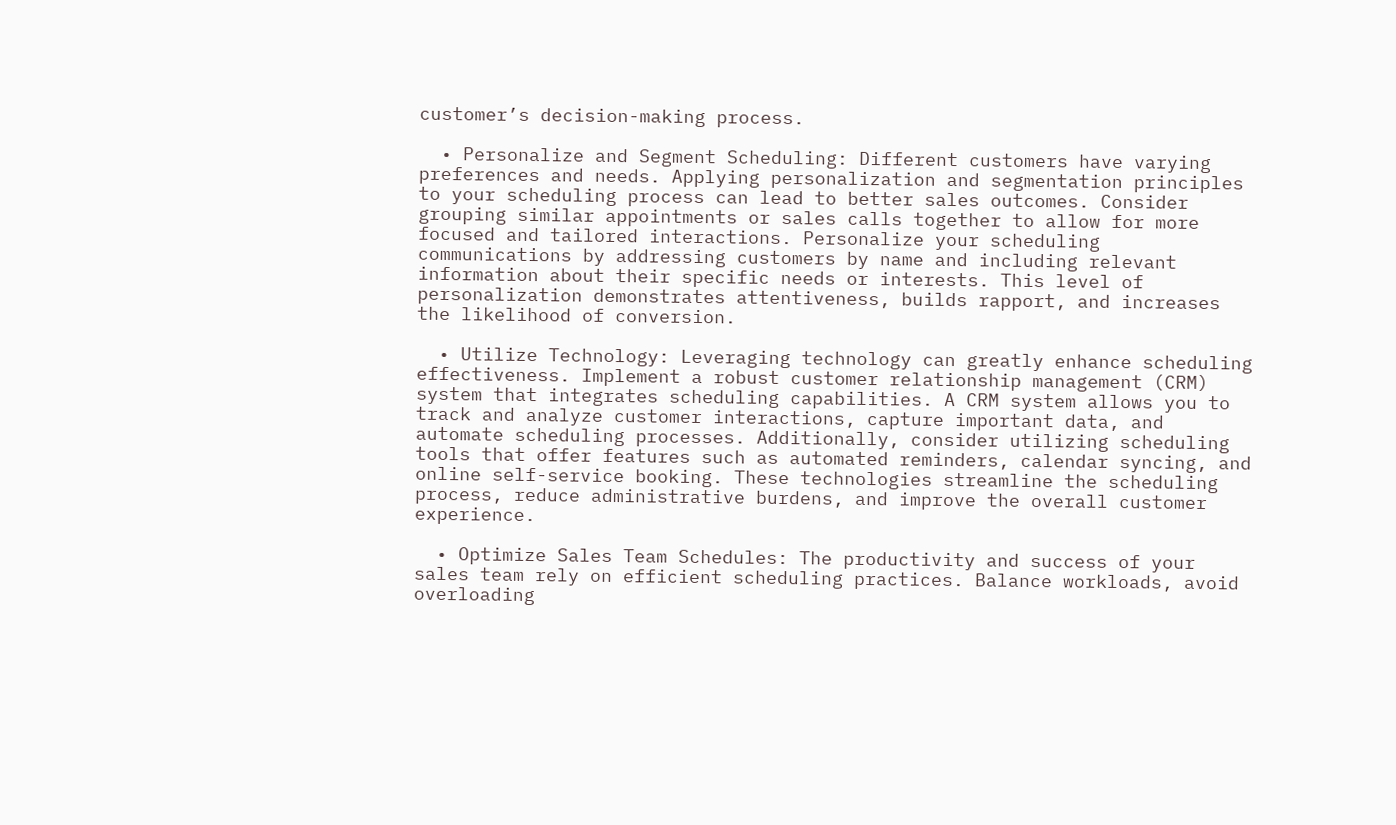customer’s decision-making process.

  • Personalize and Segment Scheduling: Different customers have varying preferences and needs. Applying personalization and segmentation principles to your scheduling process can lead to better sales outcomes. Consider grouping similar appointments or sales calls together to allow for more focused and tailored interactions. Personalize your scheduling communications by addressing customers by name and including relevant information about their specific needs or interests. This level of personalization demonstrates attentiveness, builds rapport, and increases the likelihood of conversion.

  • Utilize Technology: Leveraging technology can greatly enhance scheduling effectiveness. Implement a robust customer relationship management (CRM) system that integrates scheduling capabilities. A CRM system allows you to track and analyze customer interactions, capture important data, and automate scheduling processes. Additionally, consider utilizing scheduling tools that offer features such as automated reminders, calendar syncing, and online self-service booking. These technologies streamline the scheduling process, reduce administrative burdens, and improve the overall customer experience.

  • Optimize Sales Team Schedules: The productivity and success of your sales team rely on efficient scheduling practices. Balance workloads, avoid overloading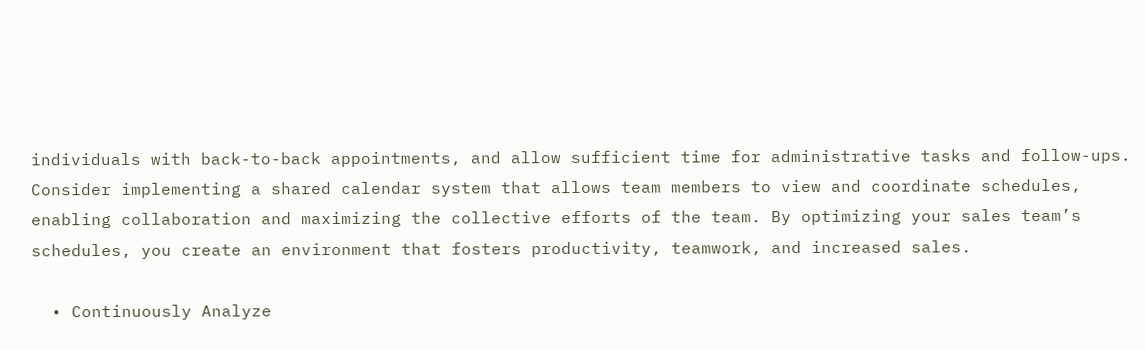individuals with back-to-back appointments, and allow sufficient time for administrative tasks and follow-ups. Consider implementing a shared calendar system that allows team members to view and coordinate schedules, enabling collaboration and maximizing the collective efforts of the team. By optimizing your sales team’s schedules, you create an environment that fosters productivity, teamwork, and increased sales.

  • Continuously Analyze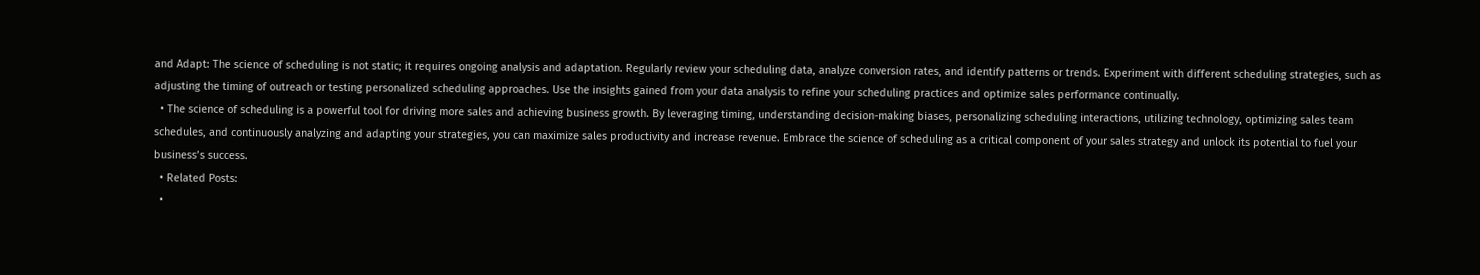and Adapt: The science of scheduling is not static; it requires ongoing analysis and adaptation. Regularly review your scheduling data, analyze conversion rates, and identify patterns or trends. Experiment with different scheduling strategies, such as adjusting the timing of outreach or testing personalized scheduling approaches. Use the insights gained from your data analysis to refine your scheduling practices and optimize sales performance continually.
  • The science of scheduling is a powerful tool for driving more sales and achieving business growth. By leveraging timing, understanding decision-making biases, personalizing scheduling interactions, utilizing technology, optimizing sales team schedules, and continuously analyzing and adapting your strategies, you can maximize sales productivity and increase revenue. Embrace the science of scheduling as a critical component of your sales strategy and unlock its potential to fuel your business’s success.
  • Related Posts:
  •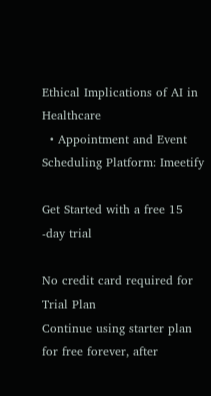Ethical Implications of AI in Healthcare
  • Appointment and Event Scheduling Platform: Imeetify

Get Started with a free 15 -day trial

No credit card required for Trial Plan
Continue using starter plan for free forever, after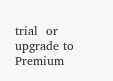trial  or upgrade to Premium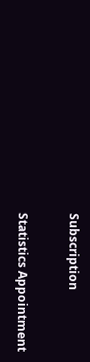Subscription

Statistics Appointment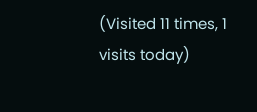(Visited 11 times, 1 visits today)